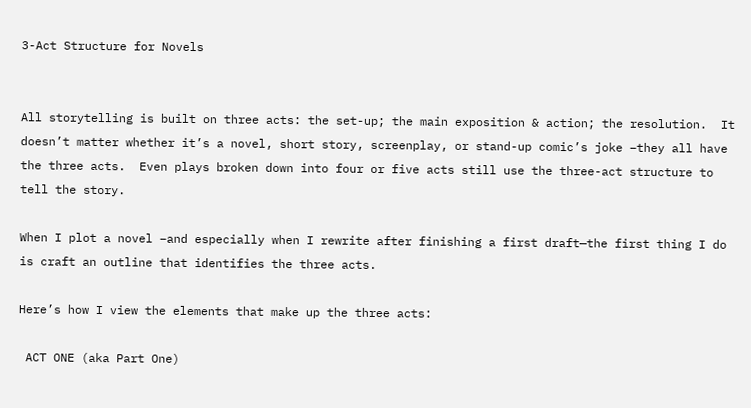3-Act Structure for Novels


All storytelling is built on three acts: the set-up; the main exposition & action; the resolution.  It doesn’t matter whether it’s a novel, short story, screenplay, or stand-up comic’s joke –they all have the three acts.  Even plays broken down into four or five acts still use the three-act structure to tell the story.

When I plot a novel –and especially when I rewrite after finishing a first draft—the first thing I do is craft an outline that identifies the three acts.

Here’s how I view the elements that make up the three acts:

 ACT ONE (aka Part One)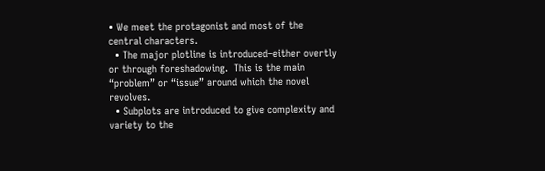• We meet the protagonist and most of the central characters.
  • The major plotline is introduced–either overtly or through foreshadowing.  This is the main “problem” or “issue” around which the novel revolves.
  • Subplots are introduced to give complexity and variety to the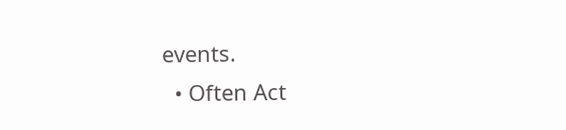events.
  • Often Act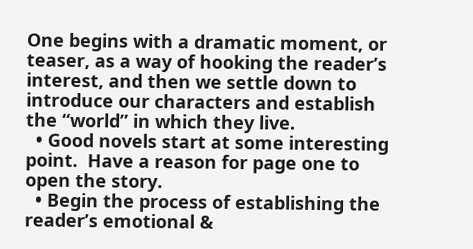One begins with a dramatic moment, or teaser, as a way of hooking the reader’s interest, and then we settle down to introduce our characters and establish the “world” in which they live.
  • Good novels start at some interesting point.  Have a reason for page one to open the story.
  • Begin the process of establishing the reader’s emotional &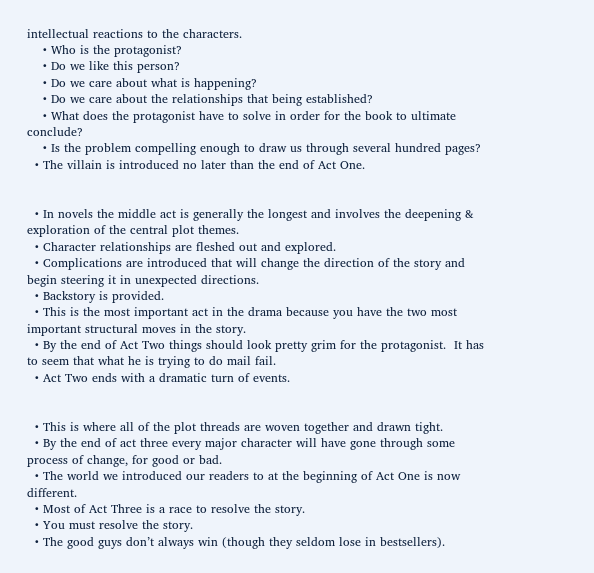intellectual reactions to the characters.
    • Who is the protagonist?
    • Do we like this person?
    • Do we care about what is happening?
    • Do we care about the relationships that being established?
    • What does the protagonist have to solve in order for the book to ultimate conclude?
    • Is the problem compelling enough to draw us through several hundred pages?
  • The villain is introduced no later than the end of Act One.


  • In novels the middle act is generally the longest and involves the deepening & exploration of the central plot themes.
  • Character relationships are fleshed out and explored.
  • Complications are introduced that will change the direction of the story and begin steering it in unexpected directions.
  • Backstory is provided.
  • This is the most important act in the drama because you have the two most important structural moves in the story.
  • By the end of Act Two things should look pretty grim for the protagonist.  It has to seem that what he is trying to do mail fail.
  • Act Two ends with a dramatic turn of events.


  • This is where all of the plot threads are woven together and drawn tight.
  • By the end of act three every major character will have gone through some process of change, for good or bad.
  • The world we introduced our readers to at the beginning of Act One is now different.
  • Most of Act Three is a race to resolve the story.
  • You must resolve the story.
  • The good guys don’t always win (though they seldom lose in bestsellers).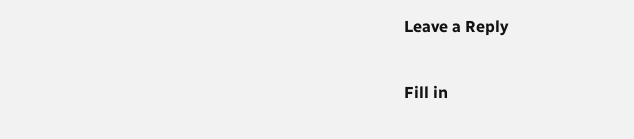Leave a Reply

Fill in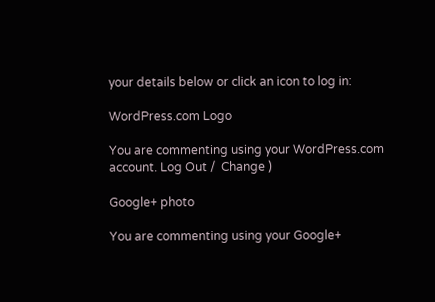your details below or click an icon to log in:

WordPress.com Logo

You are commenting using your WordPress.com account. Log Out /  Change )

Google+ photo

You are commenting using your Google+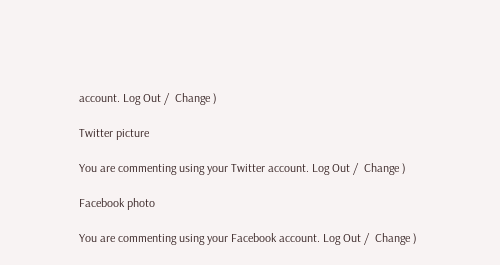account. Log Out /  Change )

Twitter picture

You are commenting using your Twitter account. Log Out /  Change )

Facebook photo

You are commenting using your Facebook account. Log Out /  Change )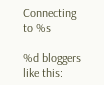Connecting to %s

%d bloggers like this: